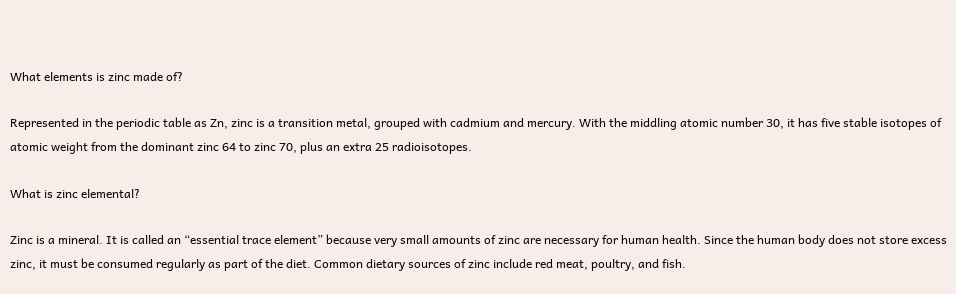What elements is zinc made of?

Represented in the periodic table as Zn, zinc is a transition metal, grouped with cadmium and mercury. With the middling atomic number 30, it has five stable isotopes of atomic weight from the dominant zinc 64 to zinc 70, plus an extra 25 radioisotopes.

What is zinc elemental?

Zinc is a mineral. It is called an “essential trace element” because very small amounts of zinc are necessary for human health. Since the human body does not store excess zinc, it must be consumed regularly as part of the diet. Common dietary sources of zinc include red meat, poultry, and fish.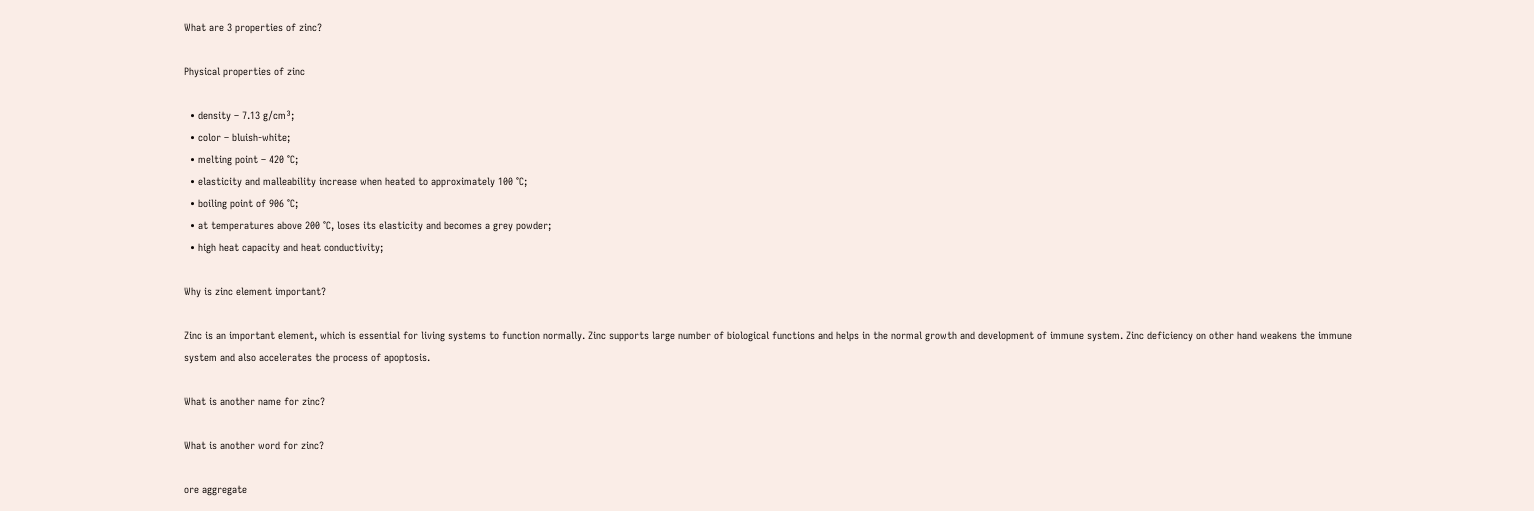What are 3 properties of zinc?

Physical properties of zinc

  • density – 7.13 g/cm³;
  • color – bluish-white;
  • melting point – 420 °C;
  • elasticity and malleability increase when heated to approximately 100 °C;
  • boiling point of 906 °C;
  • at temperatures above 200 °C, loses its elasticity and becomes a grey powder;
  • high heat capacity and heat conductivity;

Why is zinc element important?

Zinc is an important element, which is essential for living systems to function normally. Zinc supports large number of biological functions and helps in the normal growth and development of immune system. Zinc deficiency on other hand weakens the immune system and also accelerates the process of apoptosis.

What is another name for zinc?

What is another word for zinc?

ore aggregate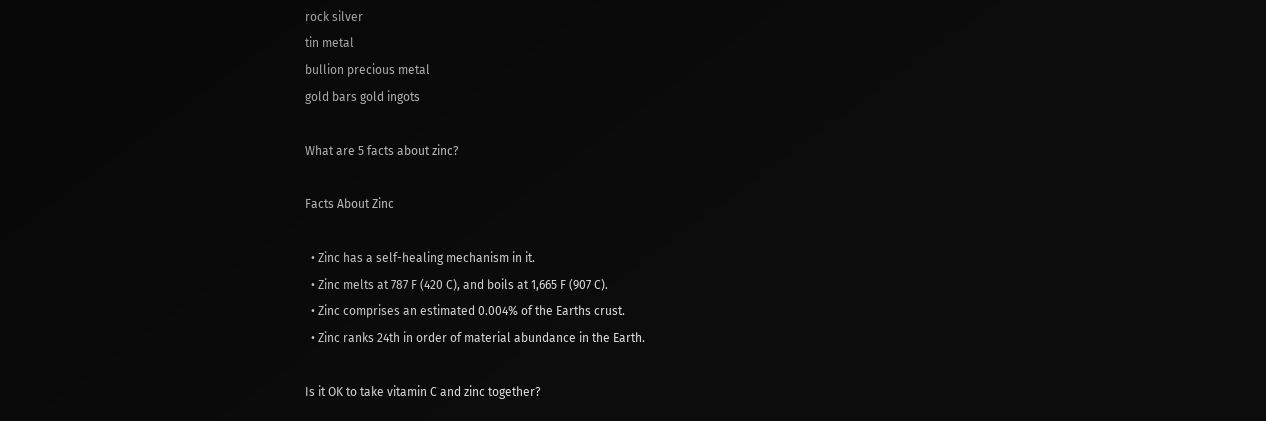rock silver
tin metal
bullion precious metal
gold bars gold ingots

What are 5 facts about zinc?

Facts About Zinc

  • Zinc has a self-healing mechanism in it.
  • Zinc melts at 787 F (420 C), and boils at 1,665 F (907 C).
  • Zinc comprises an estimated 0.004% of the Earths crust.
  • Zinc ranks 24th in order of material abundance in the Earth.

Is it OK to take vitamin C and zinc together?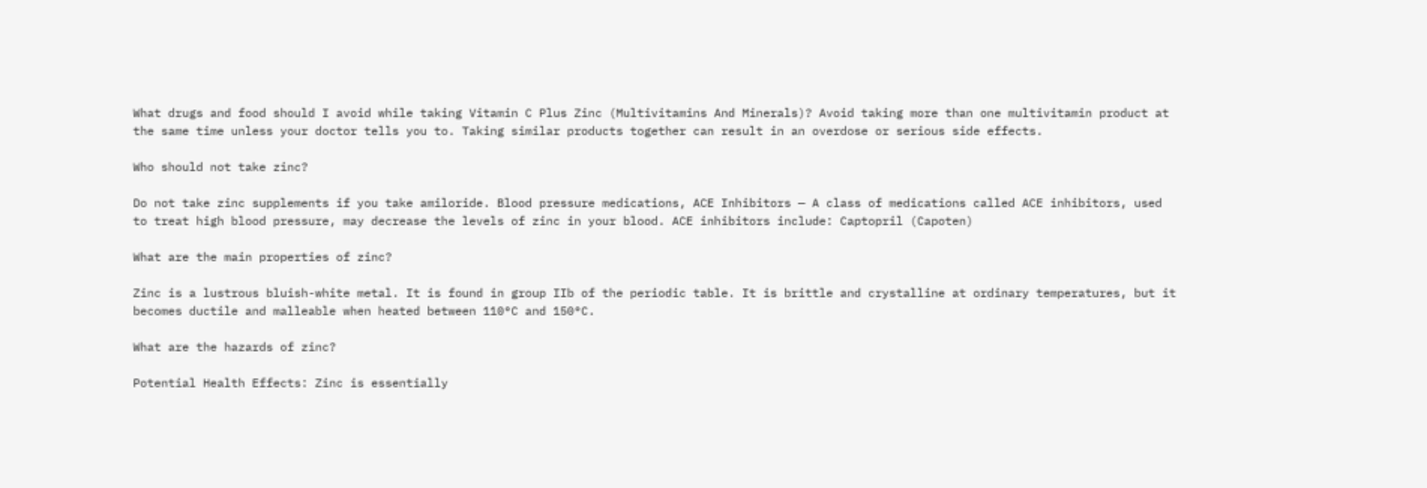What drugs and food should I avoid while taking Vitamin C Plus Zinc (Multivitamins And Minerals)? Avoid taking more than one multivitamin product at the same time unless your doctor tells you to. Taking similar products together can result in an overdose or serious side effects.

Who should not take zinc?

Do not take zinc supplements if you take amiloride. Blood pressure medications, ACE Inhibitors — A class of medications called ACE inhibitors, used to treat high blood pressure, may decrease the levels of zinc in your blood. ACE inhibitors include: Captopril (Capoten)

What are the main properties of zinc?

Zinc is a lustrous bluish-white metal. It is found in group IIb of the periodic table. It is brittle and crystalline at ordinary temperatures, but it becomes ductile and malleable when heated between 110°C and 150°C.

What are the hazards of zinc?

Potential Health Effects: Zinc is essentially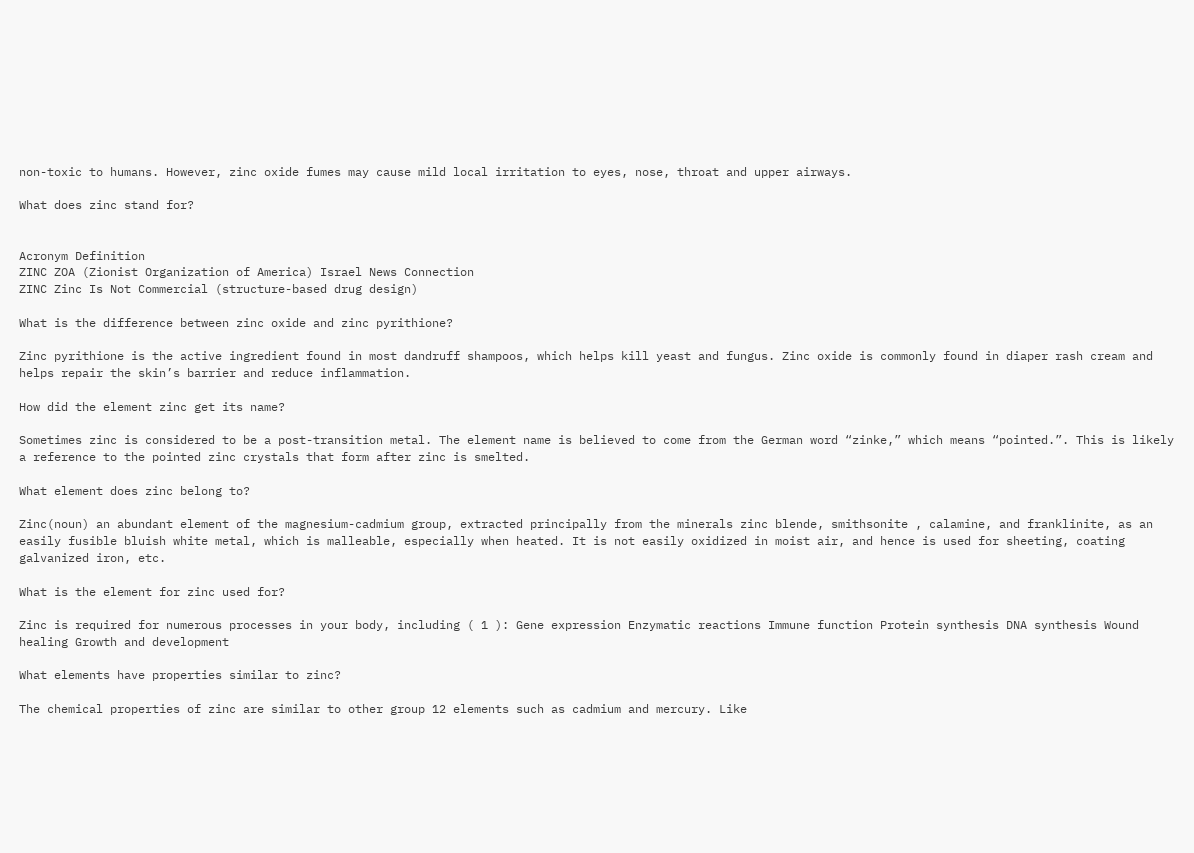non-toxic to humans. However, zinc oxide fumes may cause mild local irritation to eyes, nose, throat and upper airways.

What does zinc stand for?


Acronym Definition
ZINC ZOA (Zionist Organization of America) Israel News Connection
ZINC Zinc Is Not Commercial (structure-based drug design)

What is the difference between zinc oxide and zinc pyrithione?

Zinc pyrithione is the active ingredient found in most dandruff shampoos, which helps kill yeast and fungus. Zinc oxide is commonly found in diaper rash cream and helps repair the skin’s barrier and reduce inflammation.

How did the element zinc get its name?

Sometimes zinc is considered to be a post-transition metal. The element name is believed to come from the German word “zinke,” which means “pointed.”. This is likely a reference to the pointed zinc crystals that form after zinc is smelted.

What element does zinc belong to?

Zinc(noun) an abundant element of the magnesium-cadmium group, extracted principally from the minerals zinc blende, smithsonite , calamine, and franklinite, as an easily fusible bluish white metal, which is malleable, especially when heated. It is not easily oxidized in moist air, and hence is used for sheeting, coating galvanized iron, etc.

What is the element for zinc used for?

Zinc is required for numerous processes in your body, including ( 1 ): Gene expression Enzymatic reactions Immune function Protein synthesis DNA synthesis Wound healing Growth and development

What elements have properties similar to zinc?

The chemical properties of zinc are similar to other group 12 elements such as cadmium and mercury. Like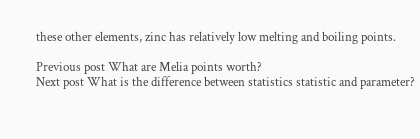these other elements, zinc has relatively low melting and boiling points.

Previous post What are Melia points worth?
Next post What is the difference between statistics statistic and parameter?